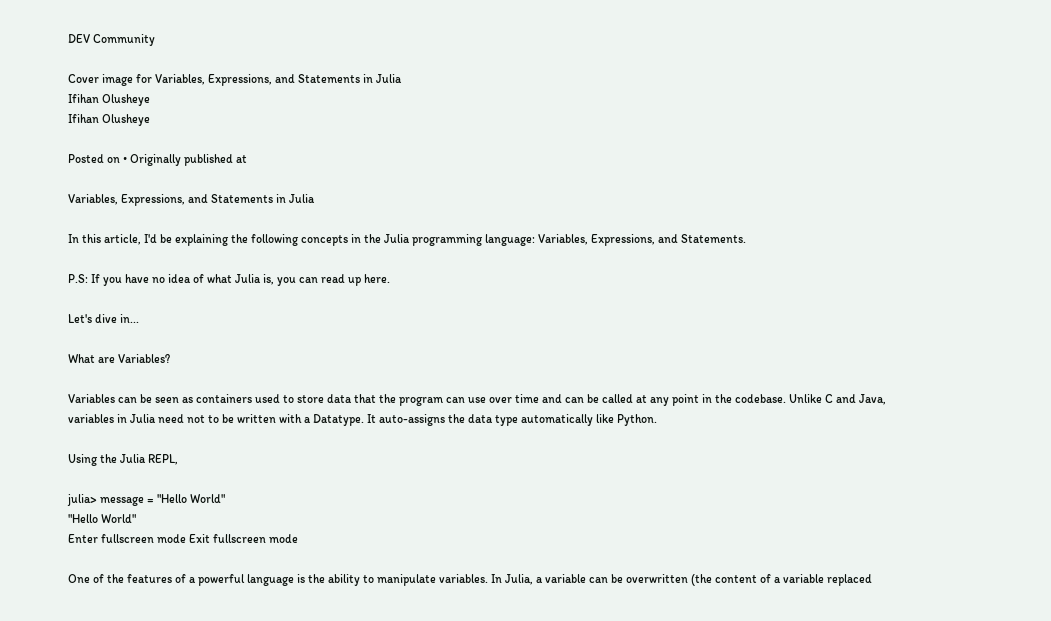DEV Community

Cover image for Variables, Expressions, and Statements in Julia
Ifihan Olusheye
Ifihan Olusheye

Posted on • Originally published at

Variables, Expressions, and Statements in Julia

In this article, I'd be explaining the following concepts in the Julia programming language: Variables, Expressions, and Statements.

P.S: If you have no idea of what Julia is, you can read up here.

Let's dive in...

What are Variables?

Variables can be seen as containers used to store data that the program can use over time and can be called at any point in the codebase. Unlike C and Java, variables in Julia need not to be written with a Datatype. It auto-assigns the data type automatically like Python.

Using the Julia REPL,

julia> message = "Hello World"
"Hello World"
Enter fullscreen mode Exit fullscreen mode

One of the features of a powerful language is the ability to manipulate variables. In Julia, a variable can be overwritten (the content of a variable replaced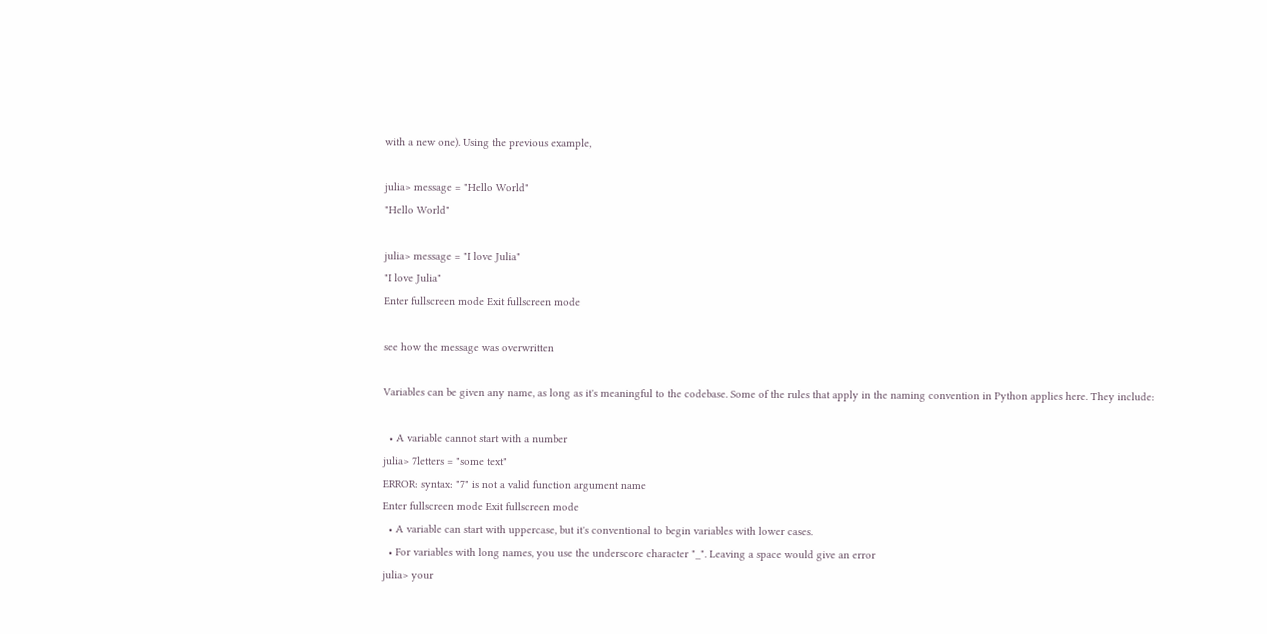with a new one). Using the previous example,

julia> message = "Hello World"
"Hello World"

julia> message = "I love Julia"
"I love Julia"
Enter fullscreen mode Exit fullscreen mode

see how the message was overwritten

Variables can be given any name, as long as it's meaningful to the codebase. Some of the rules that apply in the naming convention in Python applies here. They include:

  • A variable cannot start with a number
julia> 7letters = "some text"
ERROR: syntax: "7" is not a valid function argument name
Enter fullscreen mode Exit fullscreen mode
  • A variable can start with uppercase, but it's conventional to begin variables with lower cases.
  • For variables with long names, you use the underscore character "_". Leaving a space would give an error
julia> your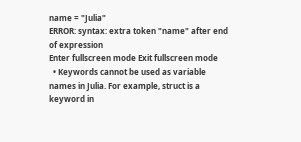name = "Julia"
ERROR: syntax: extra token "name" after end of expression
Enter fullscreen mode Exit fullscreen mode
  • Keywords cannot be used as variable names in Julia. For example, struct is a keyword in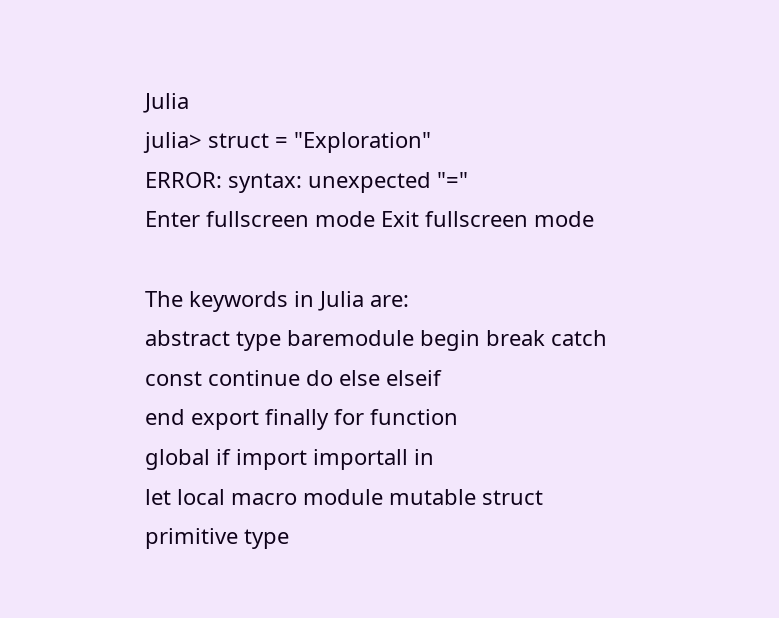Julia
julia> struct = "Exploration"
ERROR: syntax: unexpected "="
Enter fullscreen mode Exit fullscreen mode

The keywords in Julia are:
abstract type baremodule begin break catch
const continue do else elseif
end export finally for function
global if import importall in
let local macro module mutable struct
primitive type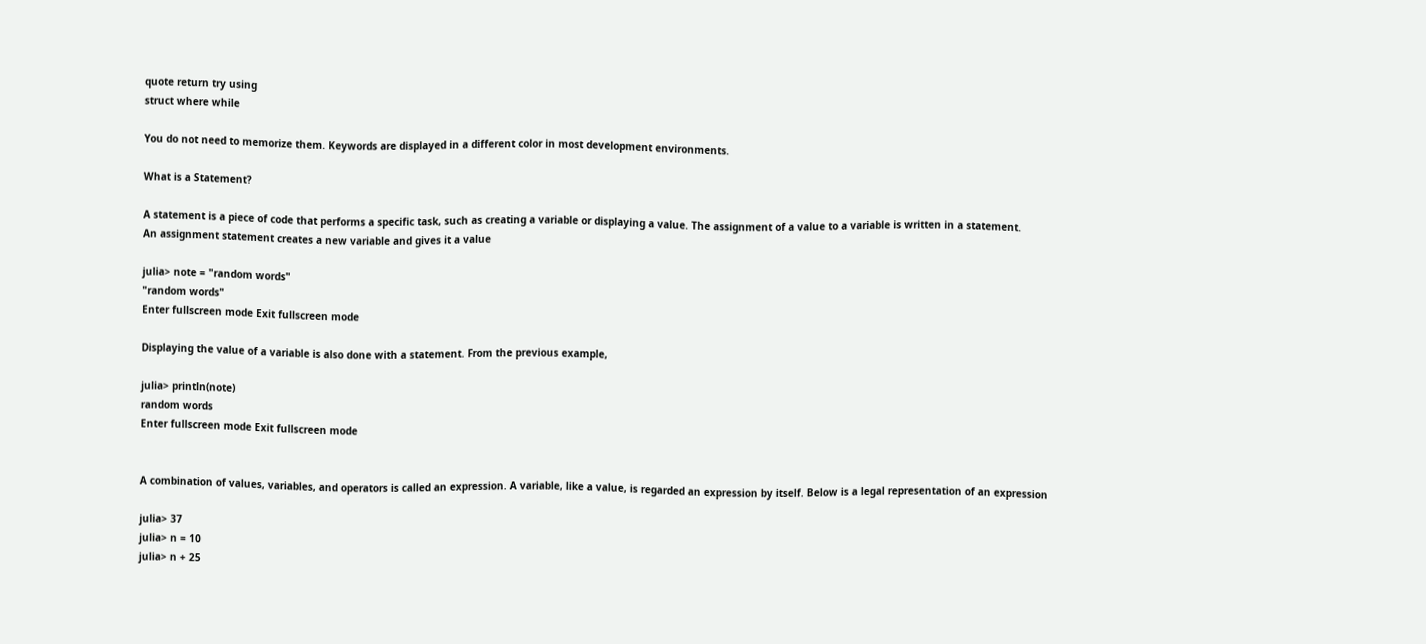quote return try using
struct where while

You do not need to memorize them. Keywords are displayed in a different color in most development environments.

What is a Statement?

A statement is a piece of code that performs a specific task, such as creating a variable or displaying a value. The assignment of a value to a variable is written in a statement.
An assignment statement creates a new variable and gives it a value

julia> note = "random words"
"random words"
Enter fullscreen mode Exit fullscreen mode

Displaying the value of a variable is also done with a statement. From the previous example,

julia> println(note)
random words
Enter fullscreen mode Exit fullscreen mode


A combination of values, variables, and operators is called an expression. A variable, like a value, is regarded an expression by itself. Below is a legal representation of an expression

julia> 37
julia> n = 10
julia> n + 25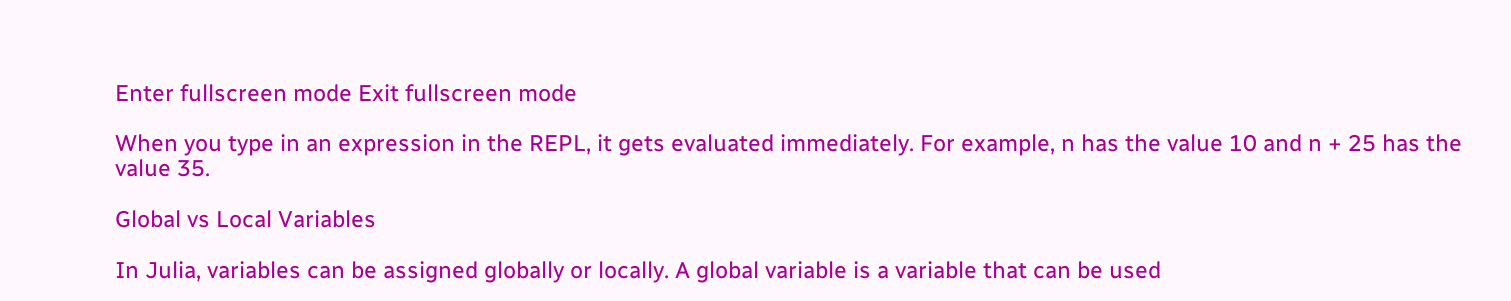Enter fullscreen mode Exit fullscreen mode

When you type in an expression in the REPL, it gets evaluated immediately. For example, n has the value 10 and n + 25 has the value 35.

Global vs Local Variables

In Julia, variables can be assigned globally or locally. A global variable is a variable that can be used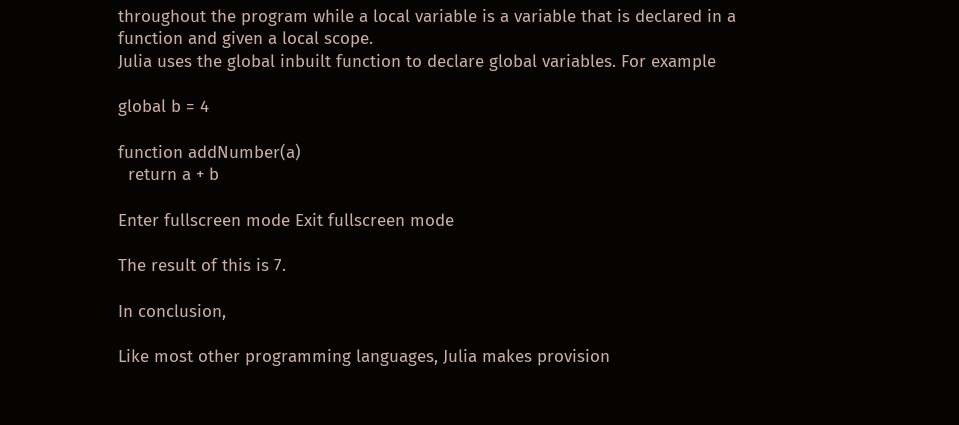throughout the program while a local variable is a variable that is declared in a function and given a local scope.
Julia uses the global inbuilt function to declare global variables. For example

global b = 4

function addNumber(a)
  return a + b

Enter fullscreen mode Exit fullscreen mode

The result of this is 7.

In conclusion,

Like most other programming languages, Julia makes provision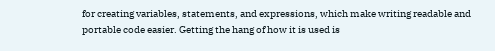for creating variables, statements, and expressions, which make writing readable and portable code easier. Getting the hang of how it is used is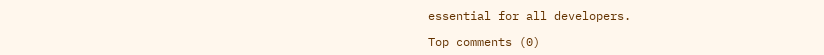essential for all developers.

Top comments (0)